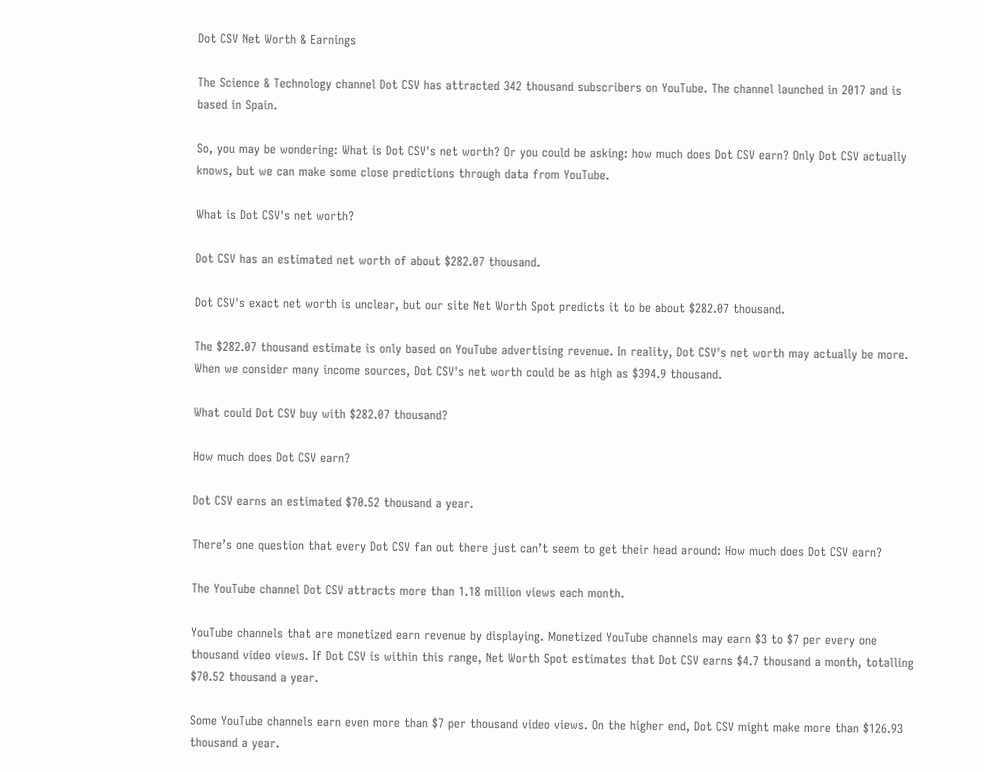Dot CSV Net Worth & Earnings

The Science & Technology channel Dot CSV has attracted 342 thousand subscribers on YouTube. The channel launched in 2017 and is based in Spain.

So, you may be wondering: What is Dot CSV's net worth? Or you could be asking: how much does Dot CSV earn? Only Dot CSV actually knows, but we can make some close predictions through data from YouTube.

What is Dot CSV's net worth?

Dot CSV has an estimated net worth of about $282.07 thousand.

Dot CSV's exact net worth is unclear, but our site Net Worth Spot predicts it to be about $282.07 thousand.

The $282.07 thousand estimate is only based on YouTube advertising revenue. In reality, Dot CSV's net worth may actually be more. When we consider many income sources, Dot CSV's net worth could be as high as $394.9 thousand.

What could Dot CSV buy with $282.07 thousand?

How much does Dot CSV earn?

Dot CSV earns an estimated $70.52 thousand a year.

There’s one question that every Dot CSV fan out there just can’t seem to get their head around: How much does Dot CSV earn?

The YouTube channel Dot CSV attracts more than 1.18 million views each month.

YouTube channels that are monetized earn revenue by displaying. Monetized YouTube channels may earn $3 to $7 per every one thousand video views. If Dot CSV is within this range, Net Worth Spot estimates that Dot CSV earns $4.7 thousand a month, totalling $70.52 thousand a year.

Some YouTube channels earn even more than $7 per thousand video views. On the higher end, Dot CSV might make more than $126.93 thousand a year.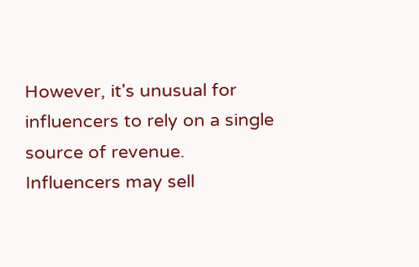However, it's unusual for influencers to rely on a single source of revenue. Influencers may sell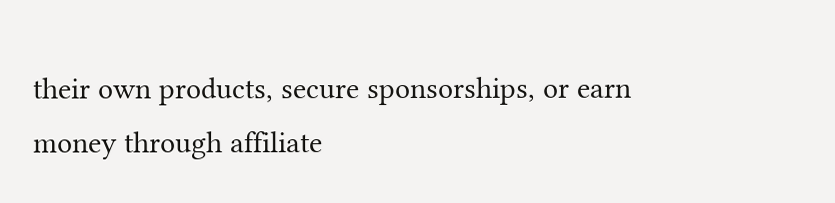their own products, secure sponsorships, or earn money through affiliate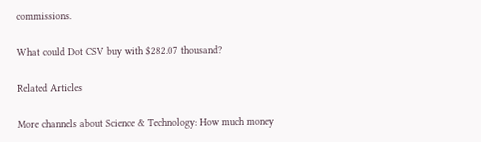commissions.

What could Dot CSV buy with $282.07 thousand?

Related Articles

More channels about Science & Technology: How much money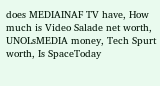does MEDIAINAF TV have, How much is Video Salade net worth, UNOLsMEDIA money, Tech Spurt worth, Is SpaceToday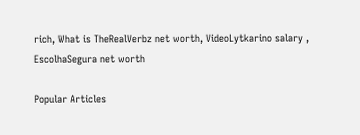rich, What is TheRealVerbz net worth, VideoLytkarino salary , EscolhaSegura net worth

Popular Articles